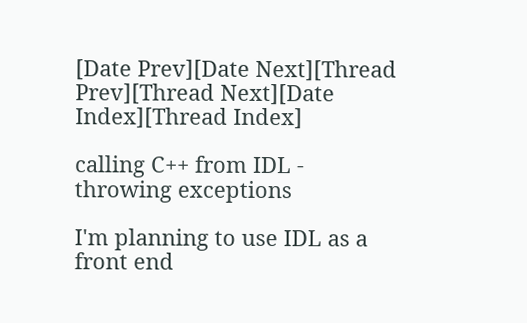[Date Prev][Date Next][Thread Prev][Thread Next][Date Index][Thread Index]

calling C++ from IDL - throwing exceptions

I'm planning to use IDL as a front end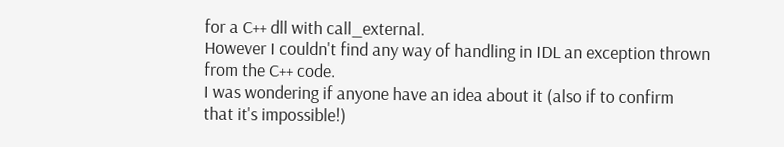for a C++ dll with call_external.
However I couldn't find any way of handling in IDL an exception thrown
from the C++ code.
I was wondering if anyone have an idea about it (also if to confirm
that it's impossible!)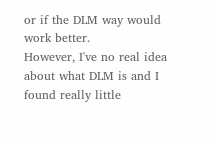or if the DLM way would work better.
However, I've no real idea about what DLM is and I found really little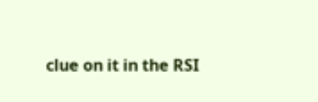clue on it in the RSI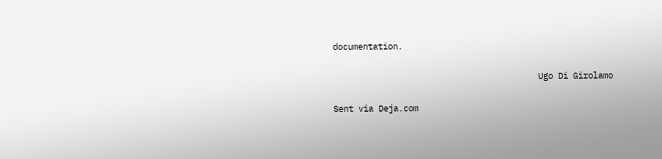documentation.

                                         Ugo Di Girolamo

Sent via Deja.com